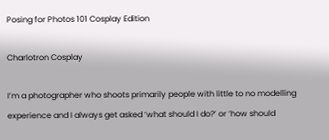Posing for Photos 101 Cosplay Edition

Charlotron Cosplay

I’m a photographer who shoots primarily people with little to no modelling experience and I always get asked ‘what should I do?’ or ‘how should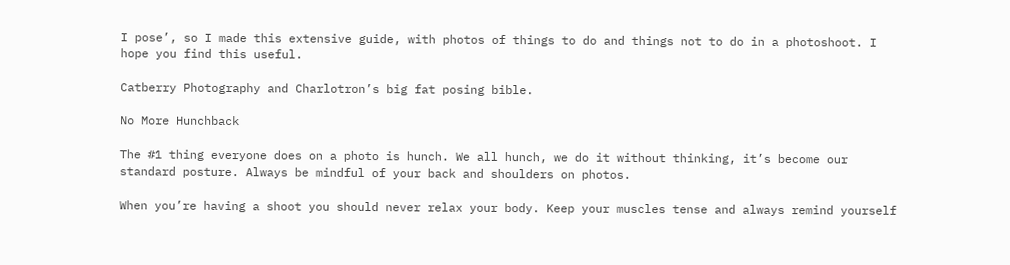I pose’, so I made this extensive guide, with photos of things to do and things not to do in a photoshoot. I hope you find this useful.

Catberry Photography and Charlotron’s big fat posing bible.

No More Hunchback

The #1 thing everyone does on a photo is hunch. We all hunch, we do it without thinking, it’s become our standard posture. Always be mindful of your back and shoulders on photos.

When you’re having a shoot you should never relax your body. Keep your muscles tense and always remind yourself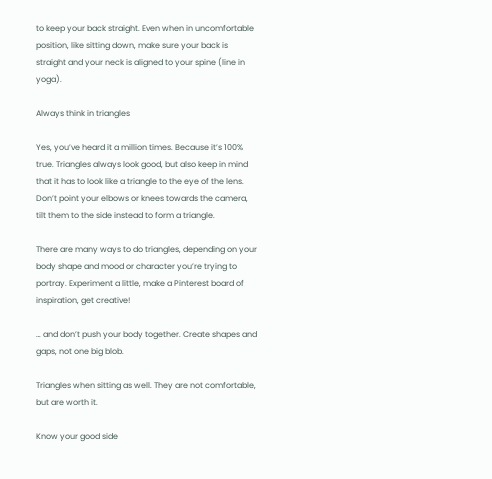to keep your back straight. Even when in uncomfortable position, like sitting down, make sure your back is straight and your neck is aligned to your spine (line in yoga).

Always think in triangles

Yes, you’ve heard it a million times. Because it’s 100% true. Triangles always look good, but also keep in mind that it has to look like a triangle to the eye of the lens. Don’t point your elbows or knees towards the camera, tilt them to the side instead to form a triangle.

There are many ways to do triangles, depending on your body shape and mood or character you’re trying to portray. Experiment a little, make a Pinterest board of inspiration, get creative!

… and don’t push your body together. Create shapes and gaps, not one big blob.

Triangles when sitting as well. They are not comfortable, but are worth it.

Know your good side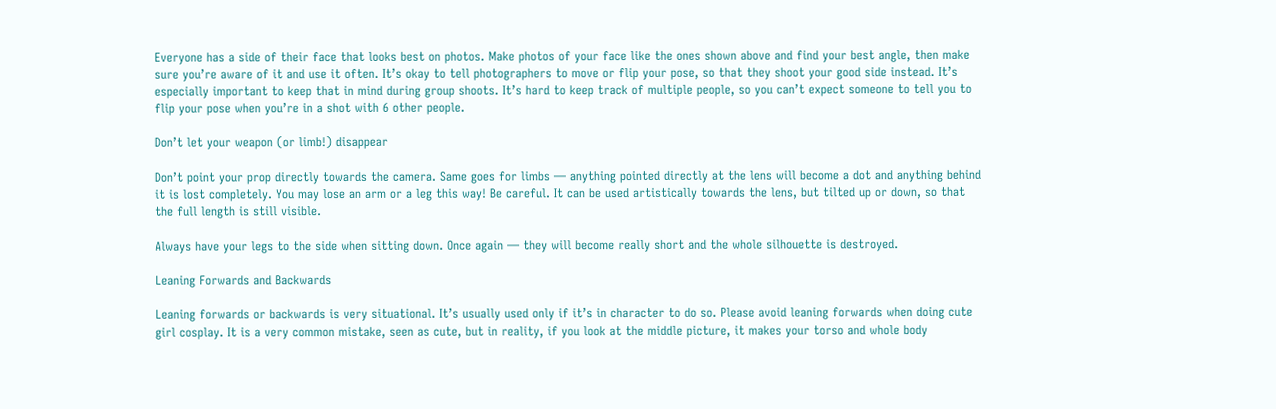Everyone has a side of their face that looks best on photos. Make photos of your face like the ones shown above and find your best angle, then make sure you’re aware of it and use it often. It’s okay to tell photographers to move or flip your pose, so that they shoot your good side instead. It’s especially important to keep that in mind during group shoots. It’s hard to keep track of multiple people, so you can’t expect someone to tell you to flip your pose when you’re in a shot with 6 other people.

Don’t let your weapon (or limb!) disappear

Don’t point your prop directly towards the camera. Same goes for limbs — anything pointed directly at the lens will become a dot and anything behind it is lost completely. You may lose an arm or a leg this way! Be careful. It can be used artistically towards the lens, but tilted up or down, so that the full length is still visible.

Always have your legs to the side when sitting down. Once again — they will become really short and the whole silhouette is destroyed.

Leaning Forwards and Backwards

Leaning forwards or backwards is very situational. It’s usually used only if it’s in character to do so. Please avoid leaning forwards when doing cute girl cosplay. It is a very common mistake, seen as cute, but in reality, if you look at the middle picture, it makes your torso and whole body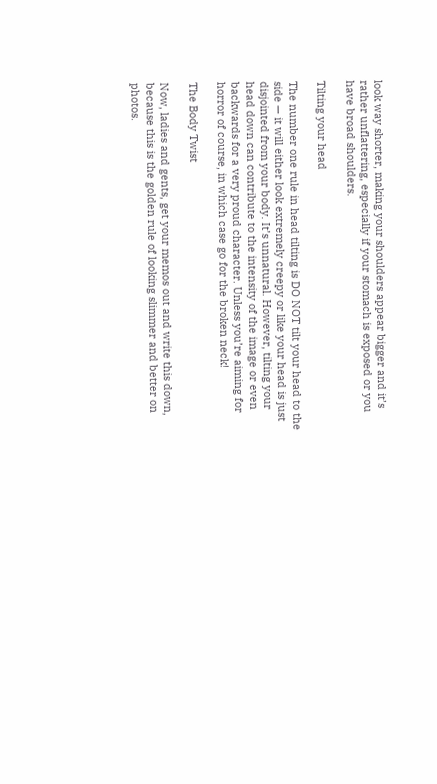look way shorter, making your shoulders appear bigger and it’s rather unflattering, especially if your stomach is exposed or you have broad shoulders.

Tilting your head

The number one rule in head tilting is DO NOT tilt your head to the side — it will either look extremely creepy or like your head is just disjointed from your body. It’s unnatural. However, tilting your head down can contribute to the intensity of the image or even backwards for a very proud character. Unless you’re aiming for horror of course, in which case go for the broken neck!

The Body Twist

Now, ladies and gents, get your memos out and write this down, because this is the golden rule of looking slimmer and better on photos.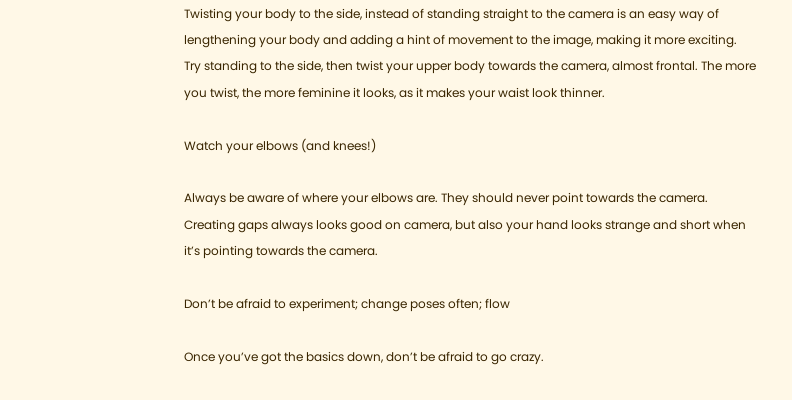Twisting your body to the side, instead of standing straight to the camera is an easy way of lengthening your body and adding a hint of movement to the image, making it more exciting. Try standing to the side, then twist your upper body towards the camera, almost frontal. The more you twist, the more feminine it looks, as it makes your waist look thinner.

Watch your elbows (and knees!)

Always be aware of where your elbows are. They should never point towards the camera. Creating gaps always looks good on camera, but also your hand looks strange and short when it’s pointing towards the camera.

Don’t be afraid to experiment; change poses often; flow

Once you’ve got the basics down, don’t be afraid to go crazy.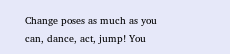Change poses as much as you can, dance, act, jump! You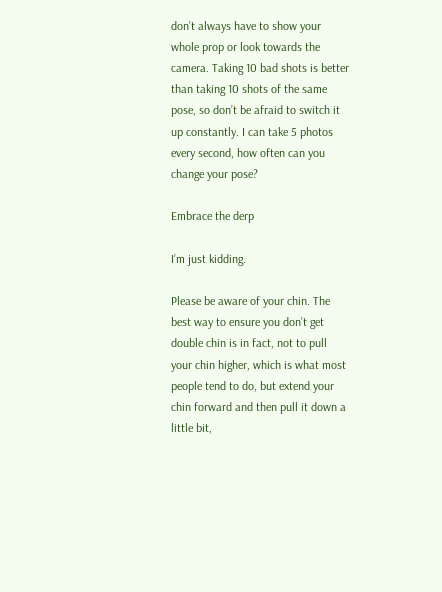don’t always have to show your whole prop or look towards the camera. Taking 10 bad shots is better than taking 10 shots of the same pose, so don’t be afraid to switch it up constantly. I can take 5 photos every second, how often can you change your pose?

Embrace the derp

I’m just kidding.

Please be aware of your chin. The best way to ensure you don’t get double chin is in fact, not to pull your chin higher, which is what most people tend to do, but extend your chin forward and then pull it down a little bit,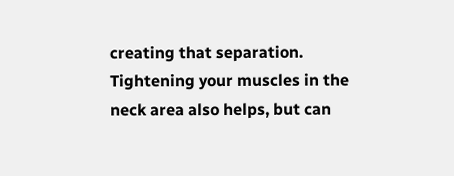creating that separation. Tightening your muscles in the neck area also helps, but can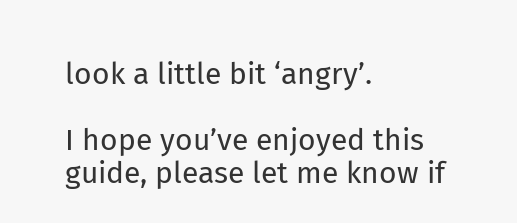look a little bit ‘angry’.

I hope you’ve enjoyed this guide, please let me know if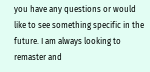you have any questions or would like to see something specific in the future. I am always looking to remaster and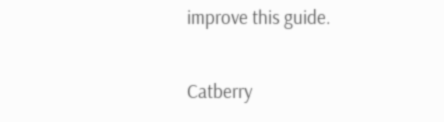improve this guide.

Catberry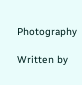Photography

Written by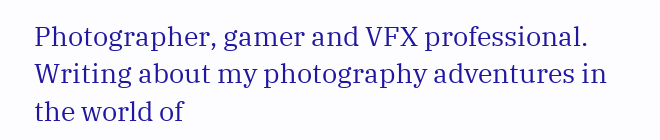Photographer, gamer and VFX professional. Writing about my photography adventures in the world of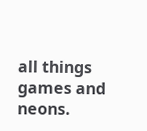all things games and neons.